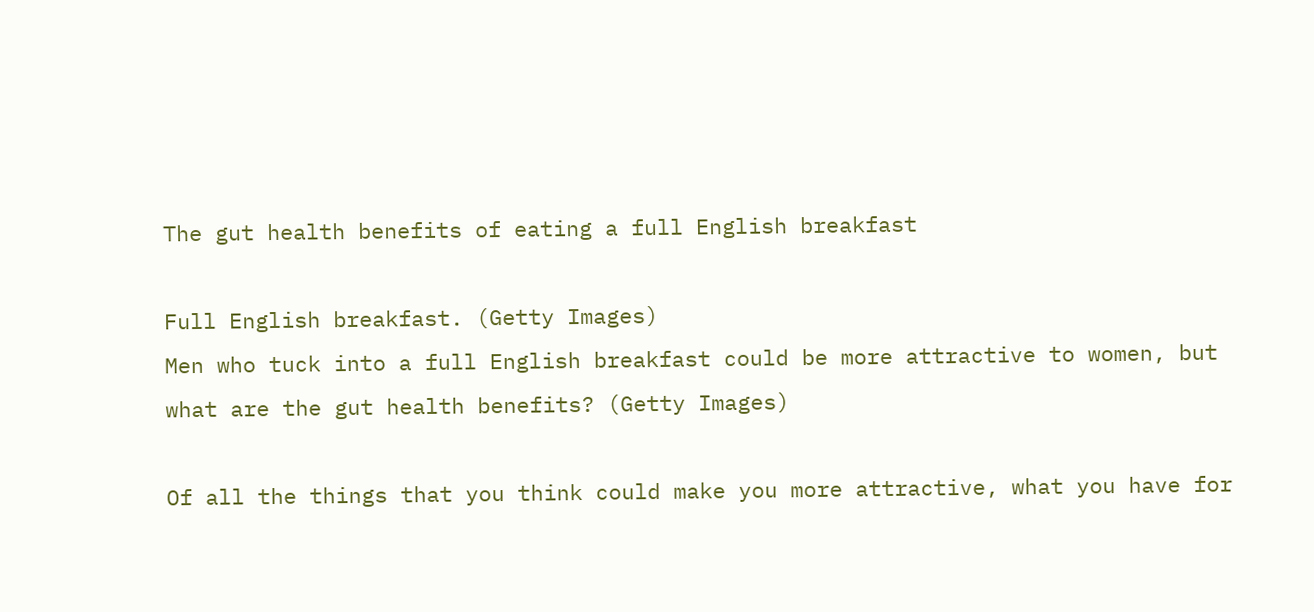The gut health benefits of eating a full English breakfast

Full English breakfast. (Getty Images)
Men who tuck into a full English breakfast could be more attractive to women, but what are the gut health benefits? (Getty Images)

Of all the things that you think could make you more attractive, what you have for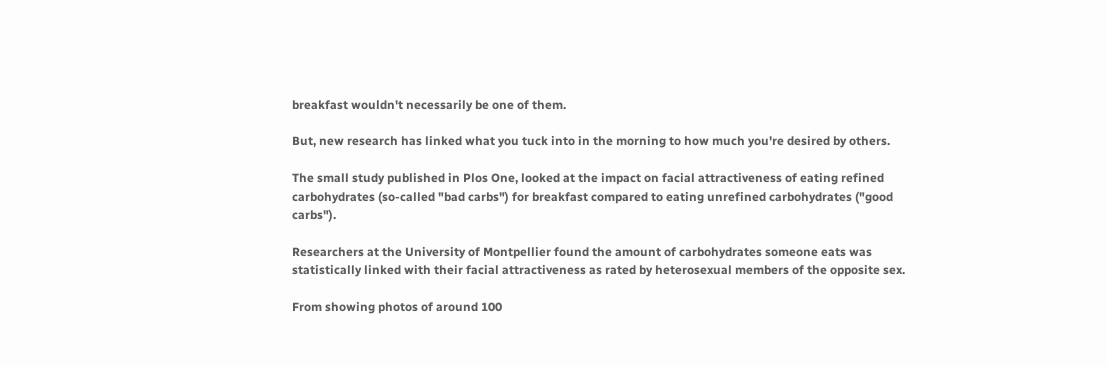breakfast wouldn't necessarily be one of them.

But, new research has linked what you tuck into in the morning to how much you're desired by others.

The small study published in Plos One, looked at the impact on facial attractiveness of eating refined carbohydrates (so-called "bad carbs") for breakfast compared to eating unrefined carbohydrates ("good carbs").

Researchers at the University of Montpellier found the amount of carbohydrates someone eats was statistically linked with their facial attractiveness as rated by heterosexual members of the opposite sex.

From showing photos of around 100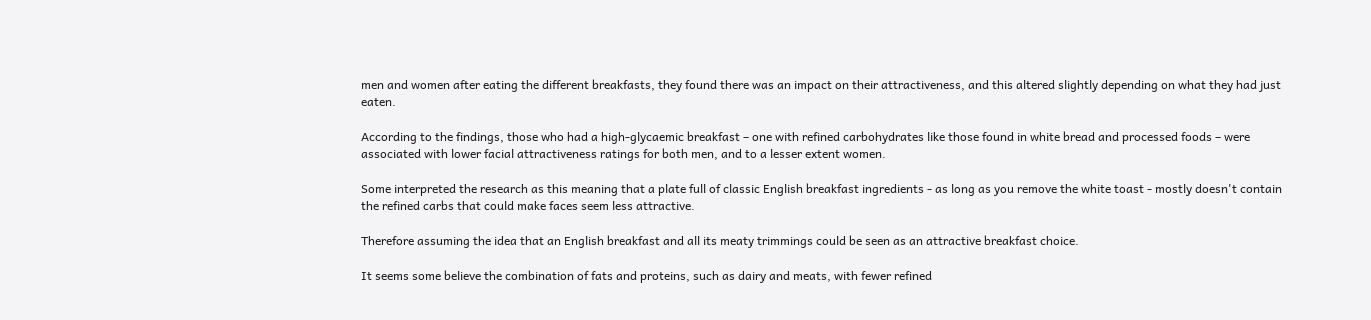men and women after eating the different breakfasts, they found there was an impact on their attractiveness, and this altered slightly depending on what they had just eaten.

According to the findings, those who had a high-glycaemic breakfast – one with refined carbohydrates like those found in white bread and processed foods – were associated with lower facial attractiveness ratings for both men, and to a lesser extent women.

Some interpreted the research as this meaning that a plate full of classic English breakfast ingredients - as long as you remove the white toast - mostly doesn't contain the refined carbs that could make faces seem less attractive.

Therefore assuming the idea that an English breakfast and all its meaty trimmings could be seen as an attractive breakfast choice.

It seems some believe the combination of fats and proteins, such as dairy and meats, with fewer refined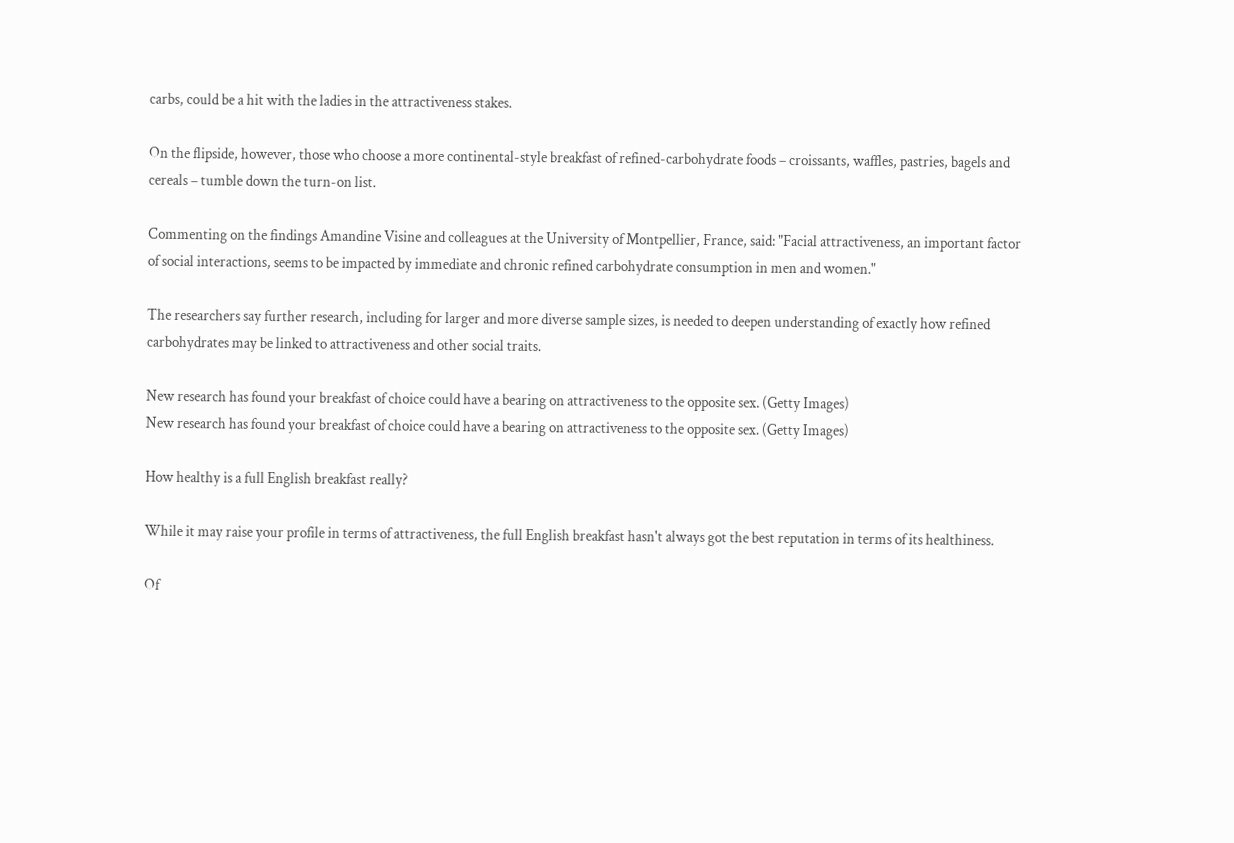carbs, could be a hit with the ladies in the attractiveness stakes.

On the flipside, however, those who choose a more continental-style breakfast of refined-carbohydrate foods – croissants, waffles, pastries, bagels and cereals – tumble down the turn-on list.

Commenting on the findings Amandine Visine and colleagues at the University of Montpellier, France, said: "Facial attractiveness, an important factor of social interactions, seems to be impacted by immediate and chronic refined carbohydrate consumption in men and women."

The researchers say further research, including for larger and more diverse sample sizes, is needed to deepen understanding of exactly how refined carbohydrates may be linked to attractiveness and other social traits.

New research has found your breakfast of choice could have a bearing on attractiveness to the opposite sex. (Getty Images)
New research has found your breakfast of choice could have a bearing on attractiveness to the opposite sex. (Getty Images)

How healthy is a full English breakfast really?

While it may raise your profile in terms of attractiveness, the full English breakfast hasn't always got the best reputation in terms of its healthiness.

Of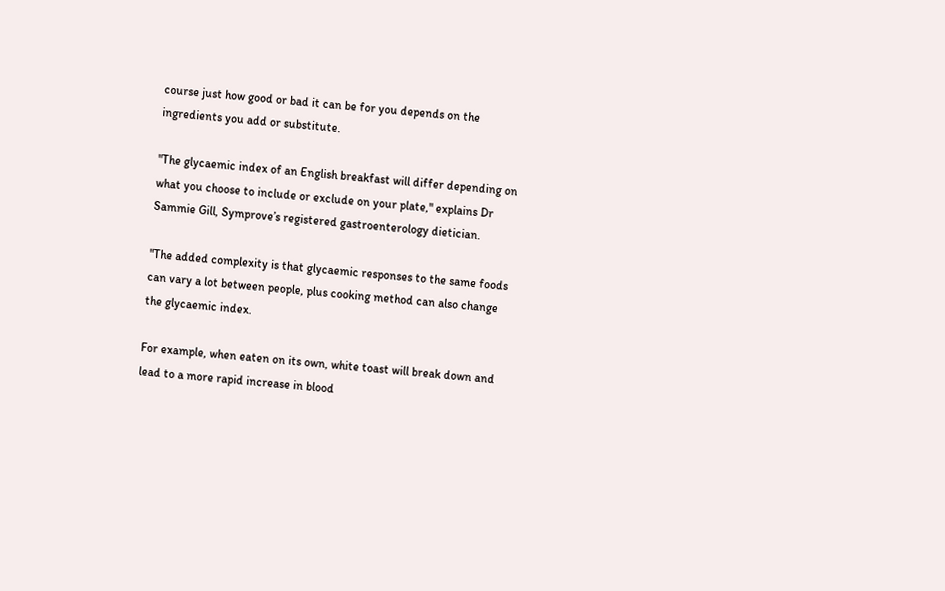course just how good or bad it can be for you depends on the ingredients you add or substitute.

"The glycaemic index of an English breakfast will differ depending on what you choose to include or exclude on your plate," explains Dr Sammie Gill, Symprove’s registered gastroenterology dietician.

"The added complexity is that glycaemic responses to the same foods can vary a lot between people, plus cooking method can also change the glycaemic index.

For example, when eaten on its own, white toast will break down and lead to a more rapid increase in blood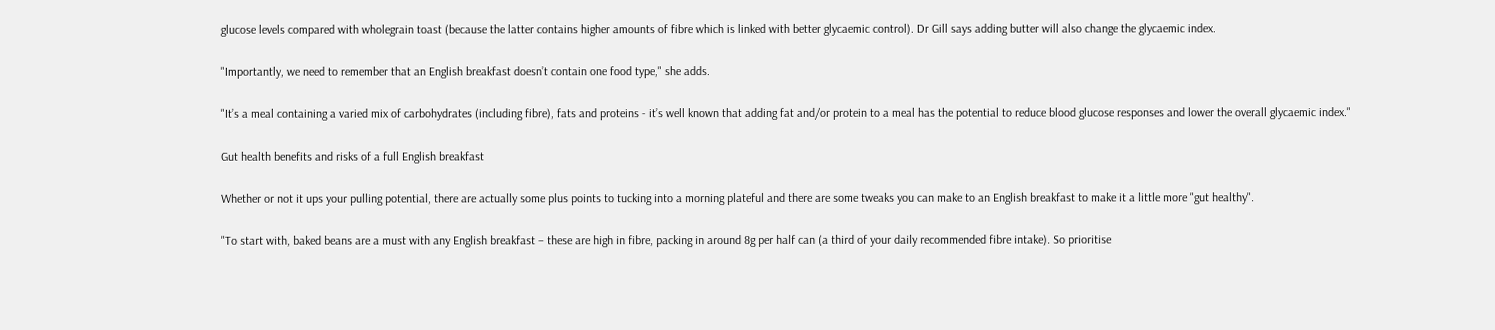glucose levels compared with wholegrain toast (because the latter contains higher amounts of fibre which is linked with better glycaemic control). Dr Gill says adding butter will also change the glycaemic index.

"Importantly, we need to remember that an English breakfast doesn’t contain one food type," she adds.

"It’s a meal containing a varied mix of carbohydrates (including fibre), fats and proteins - it’s well known that adding fat and/or protein to a meal has the potential to reduce blood glucose responses and lower the overall glycaemic index."

Gut health benefits and risks of a full English breakfast

Whether or not it ups your pulling potential, there are actually some plus points to tucking into a morning plateful and there are some tweaks you can make to an English breakfast to make it a little more "gut healthy".

"To start with, baked beans are a must with any English breakfast – these are high in fibre, packing in around 8g per half can (a third of your daily recommended fibre intake). So prioritise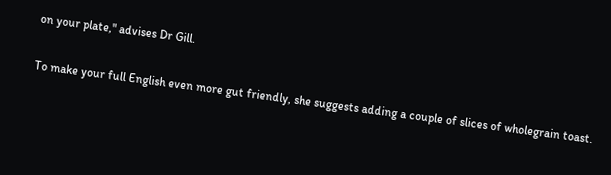on your plate," advises Dr Gill.

To make your full English even more gut friendly, she suggests adding a couple of slices of wholegrain toast.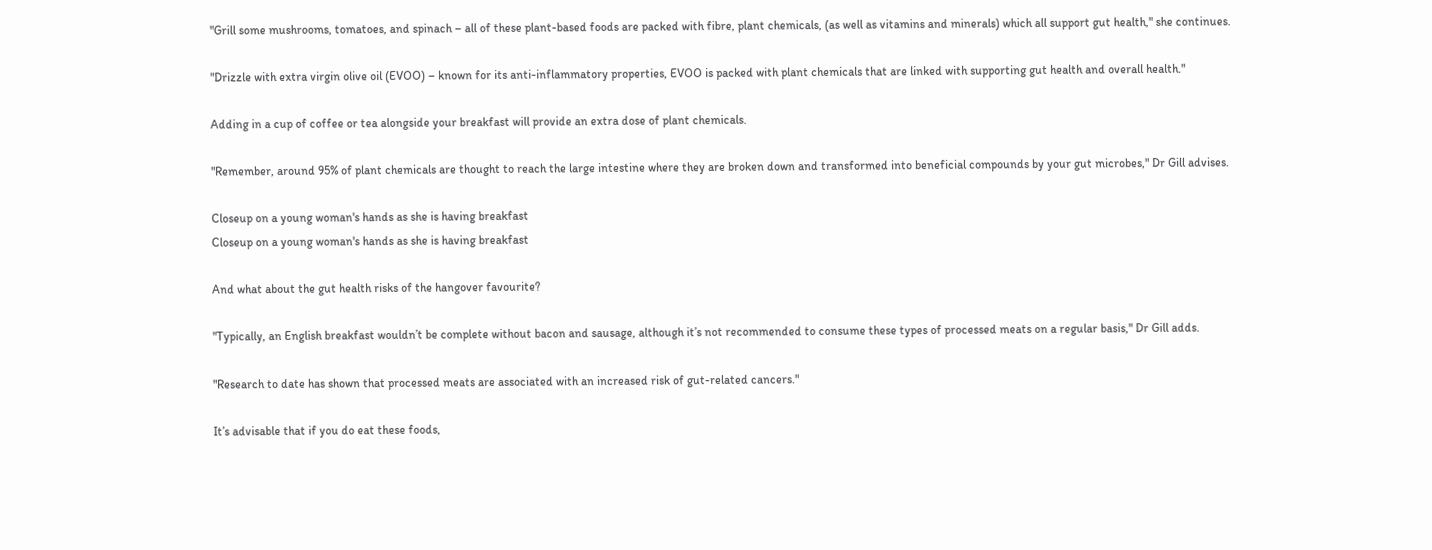"Grill some mushrooms, tomatoes, and spinach – all of these plant-based foods are packed with fibre, plant chemicals, (as well as vitamins and minerals) which all support gut health," she continues.

"Drizzle with extra virgin olive oil (EVOO) – known for its anti-inflammatory properties, EVOO is packed with plant chemicals that are linked with supporting gut health and overall health."

Adding in a cup of coffee or tea alongside your breakfast will provide an extra dose of plant chemicals.

"Remember, around 95% of plant chemicals are thought to reach the large intestine where they are broken down and transformed into beneficial compounds by your gut microbes," Dr Gill advises.

Closeup on a young woman's hands as she is having breakfast
Closeup on a young woman's hands as she is having breakfast

And what about the gut health risks of the hangover favourite?

"Typically, an English breakfast wouldn’t be complete without bacon and sausage, although it’s not recommended to consume these types of processed meats on a regular basis," Dr Gill adds.

"Research to date has shown that processed meats are associated with an increased risk of gut-related cancers."

It’s advisable that if you do eat these foods,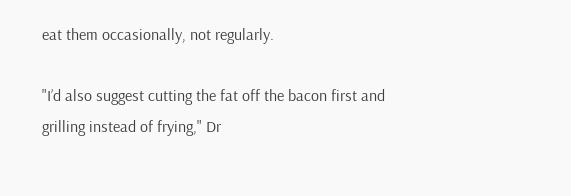eat them occasionally, not regularly.

"I’d also suggest cutting the fat off the bacon first and grilling instead of frying," Dr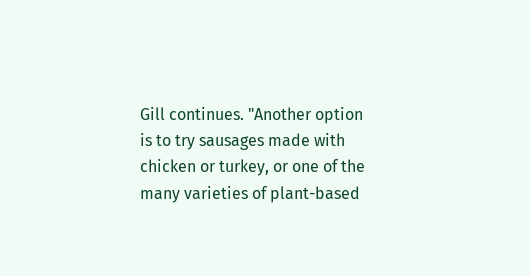Gill continues. "Another option is to try sausages made with chicken or turkey, or one of the many varieties of plant-based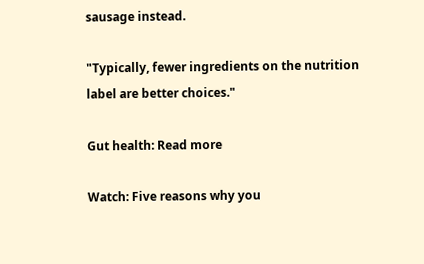sausage instead.

"Typically, fewer ingredients on the nutrition label are better choices."

Gut health: Read more

Watch: Five reasons why you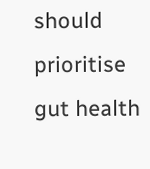should prioritise gut health